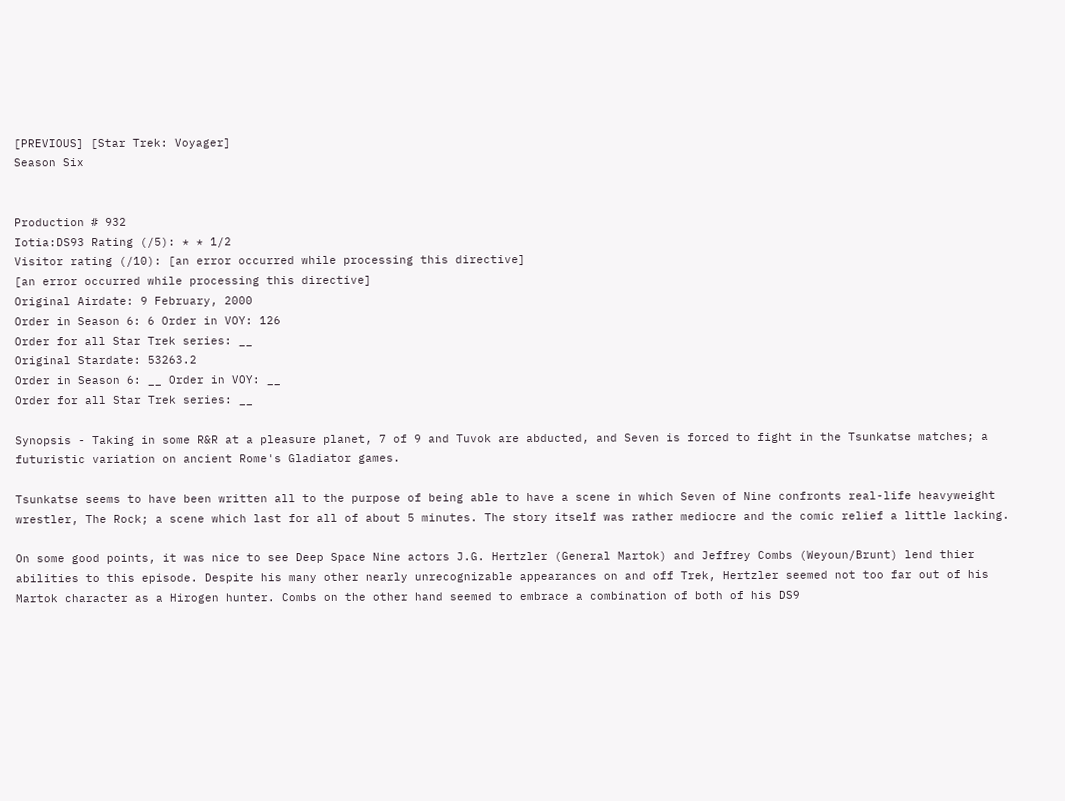[PREVIOUS] [Star Trek: Voyager]
Season Six


Production # 932
Iotia:DS93 Rating (/5): * * 1/2
Visitor rating (/10): [an error occurred while processing this directive]
[an error occurred while processing this directive]
Original Airdate: 9 February, 2000
Order in Season 6: 6 Order in VOY: 126
Order for all Star Trek series: __
Original Stardate: 53263.2
Order in Season 6: __ Order in VOY: __
Order for all Star Trek series: __

Synopsis - Taking in some R&R at a pleasure planet, 7 of 9 and Tuvok are abducted, and Seven is forced to fight in the Tsunkatse matches; a futuristic variation on ancient Rome's Gladiator games.

Tsunkatse seems to have been written all to the purpose of being able to have a scene in which Seven of Nine confronts real-life heavyweight wrestler, The Rock; a scene which last for all of about 5 minutes. The story itself was rather mediocre and the comic relief a little lacking.

On some good points, it was nice to see Deep Space Nine actors J.G. Hertzler (General Martok) and Jeffrey Combs (Weyoun/Brunt) lend thier abilities to this episode. Despite his many other nearly unrecognizable appearances on and off Trek, Hertzler seemed not too far out of his Martok character as a Hirogen hunter. Combs on the other hand seemed to embrace a combination of both of his DS9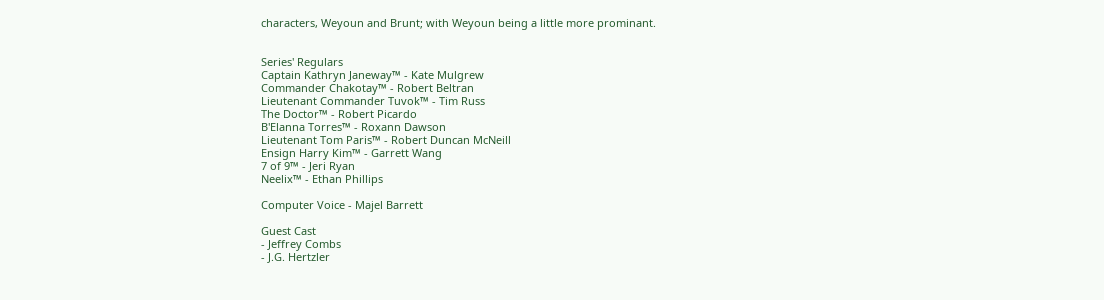characters, Weyoun and Brunt; with Weyoun being a little more prominant.


Series' Regulars
Captain Kathryn Janeway™ - Kate Mulgrew
Commander Chakotay™ - Robert Beltran
Lieutenant Commander Tuvok™ - Tim Russ
The Doctor™ - Robert Picardo
B'Elanna Torres™ - Roxann Dawson
Lieutenant Tom Paris™ - Robert Duncan McNeill
Ensign Harry Kim™ - Garrett Wang
7 of 9™ - Jeri Ryan
Neelix™ - Ethan Phillips

Computer Voice - Majel Barrett

Guest Cast
- Jeffrey Combs
- J.G. Hertzler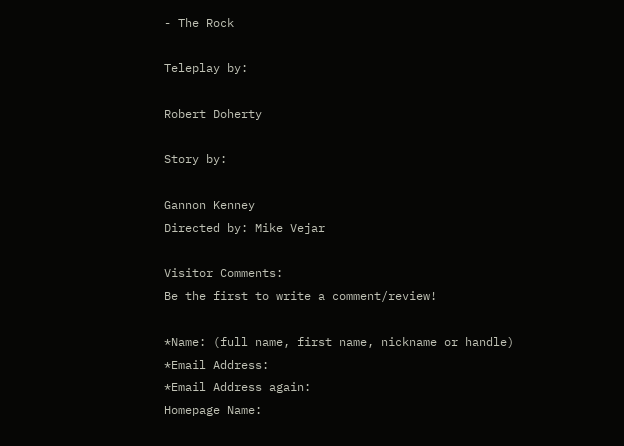- The Rock

Teleplay by:

Robert Doherty

Story by:

Gannon Kenney
Directed by: Mike Vejar

Visitor Comments:
Be the first to write a comment/review!

*Name: (full name, first name, nickname or handle)
*Email Address:
*Email Address again:
Homepage Name: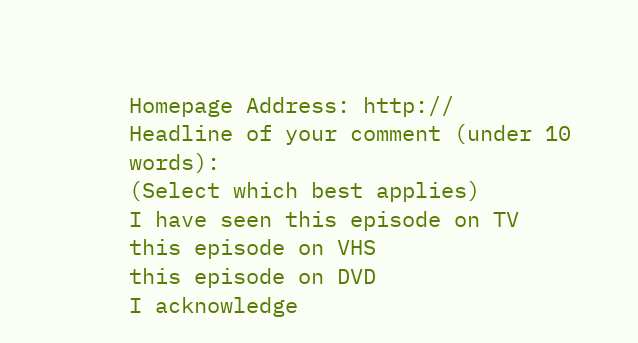Homepage Address: http://
Headline of your comment (under 10 words):
(Select which best applies)          I have seen this episode on TV
this episode on VHS
this episode on DVD
I acknowledge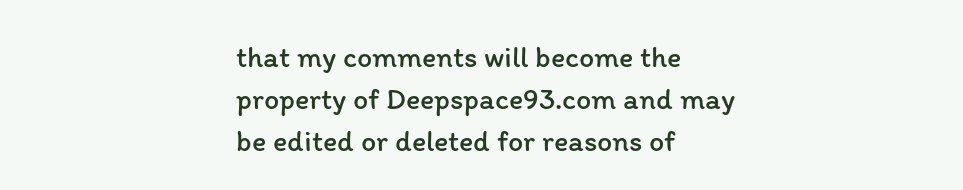that my comments will become the property of Deepspace93.com and may be edited or deleted for reasons of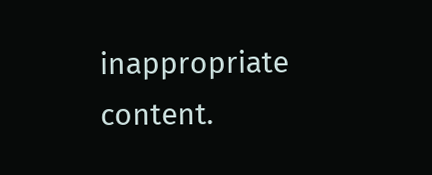inappropriate content.